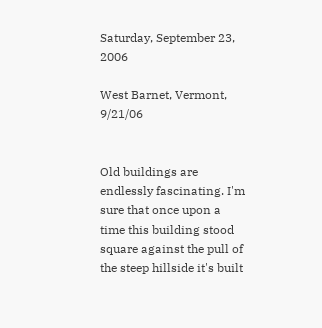Saturday, September 23, 2006

West Barnet, Vermont, 9/21/06


Old buildings are endlessly fascinating. I'm sure that once upon a time this building stood square against the pull of the steep hillside it's built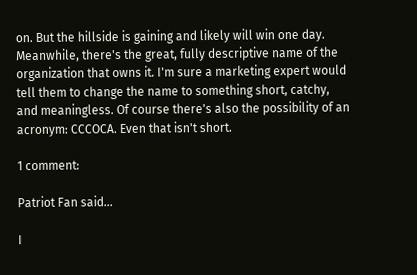on. But the hillside is gaining and likely will win one day. Meanwhile, there's the great, fully descriptive name of the organization that owns it. I'm sure a marketing expert would tell them to change the name to something short, catchy, and meaningless. Of course there's also the possibility of an acronym: CCCOCA. Even that isn't short.

1 comment:

Patriot Fan said...

I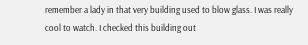remember a lady in that very building used to blow glass. I was really cool to watch. I checked this building out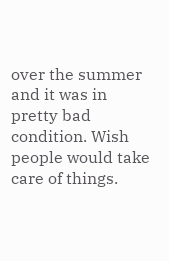over the summer and it was in pretty bad condition. Wish people would take care of things.